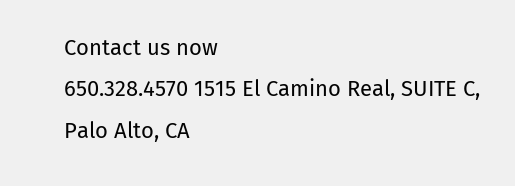Contact us now
650.328.4570 1515 El Camino Real, SUITE C, Palo Alto, CA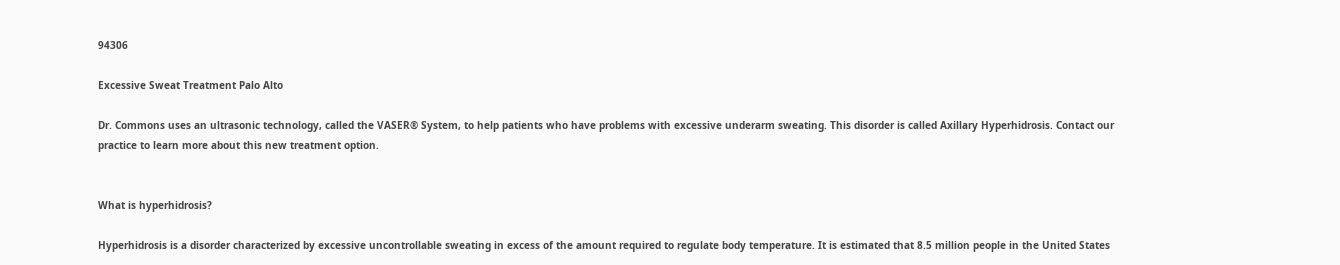94306

Excessive Sweat Treatment Palo Alto

Dr. Commons uses an ultrasonic technology, called the VASER® System, to help patients who have problems with excessive underarm sweating. This disorder is called Axillary Hyperhidrosis. Contact our practice to learn more about this new treatment option.


What is hyperhidrosis?

Hyperhidrosis is a disorder characterized by excessive uncontrollable sweating in excess of the amount required to regulate body temperature. It is estimated that 8.5 million people in the United States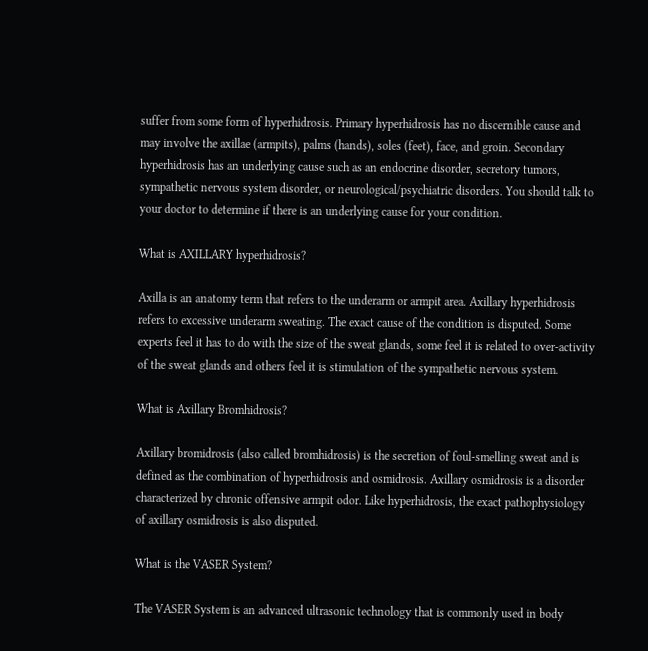suffer from some form of hyperhidrosis. Primary hyperhidrosis has no discernible cause and may involve the axillae (armpits), palms (hands), soles (feet), face, and groin. Secondary hyperhidrosis has an underlying cause such as an endocrine disorder, secretory tumors, sympathetic nervous system disorder, or neurological/psychiatric disorders. You should talk to your doctor to determine if there is an underlying cause for your condition.

What is AXILLARY hyperhidrosis?

Axilla is an anatomy term that refers to the underarm or armpit area. Axillary hyperhidrosis refers to excessive underarm sweating. The exact cause of the condition is disputed. Some experts feel it has to do with the size of the sweat glands, some feel it is related to over-activity of the sweat glands and others feel it is stimulation of the sympathetic nervous system.

What is Axillary Bromhidrosis?

Axillary bromidrosis (also called bromhidrosis) is the secretion of foul-smelling sweat and is defined as the combination of hyperhidrosis and osmidrosis. Axillary osmidrosis is a disorder characterized by chronic offensive armpit odor. Like hyperhidrosis, the exact pathophysiology of axillary osmidrosis is also disputed.

What is the VASER System?

The VASER System is an advanced ultrasonic technology that is commonly used in body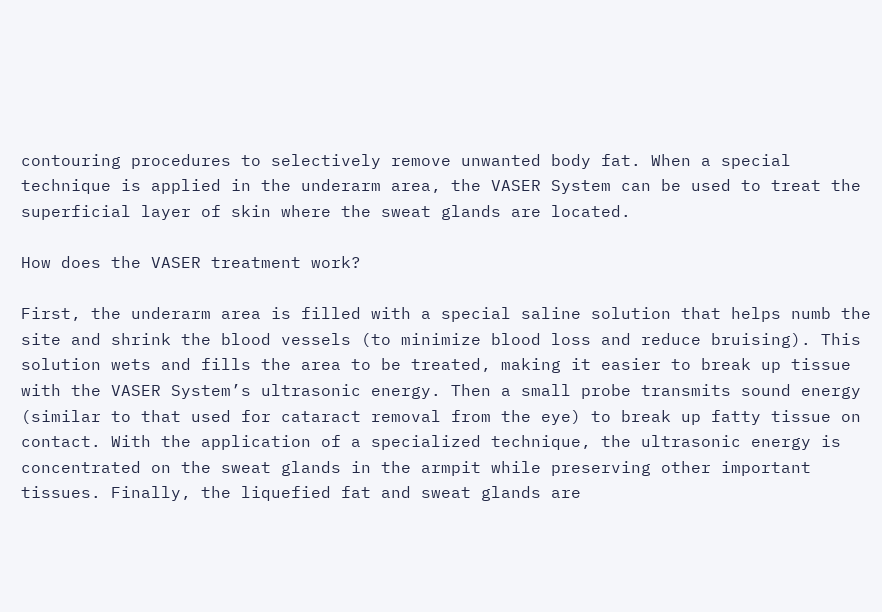contouring procedures to selectively remove unwanted body fat. When a special technique is applied in the underarm area, the VASER System can be used to treat the superficial layer of skin where the sweat glands are located.

How does the VASER treatment work?

First, the underarm area is filled with a special saline solution that helps numb the site and shrink the blood vessels (to minimize blood loss and reduce bruising). This solution wets and fills the area to be treated, making it easier to break up tissue with the VASER System’s ultrasonic energy. Then a small probe transmits sound energy (similar to that used for cataract removal from the eye) to break up fatty tissue on contact. With the application of a specialized technique, the ultrasonic energy is concentrated on the sweat glands in the armpit while preserving other important tissues. Finally, the liquefied fat and sweat glands are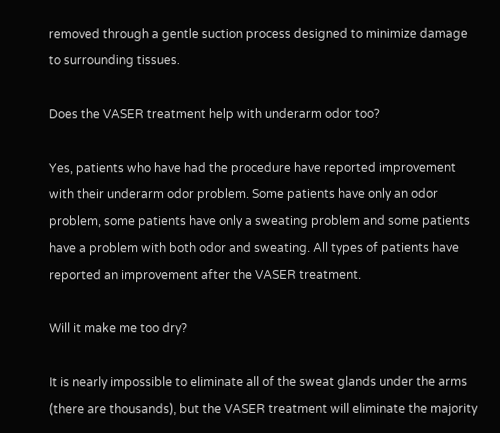removed through a gentle suction process designed to minimize damage to surrounding tissues.

Does the VASER treatment help with underarm odor too?

Yes, patients who have had the procedure have reported improvement with their underarm odor problem. Some patients have only an odor problem, some patients have only a sweating problem and some patients have a problem with both odor and sweating. All types of patients have reported an improvement after the VASER treatment.

Will it make me too dry?

It is nearly impossible to eliminate all of the sweat glands under the arms (there are thousands), but the VASER treatment will eliminate the majority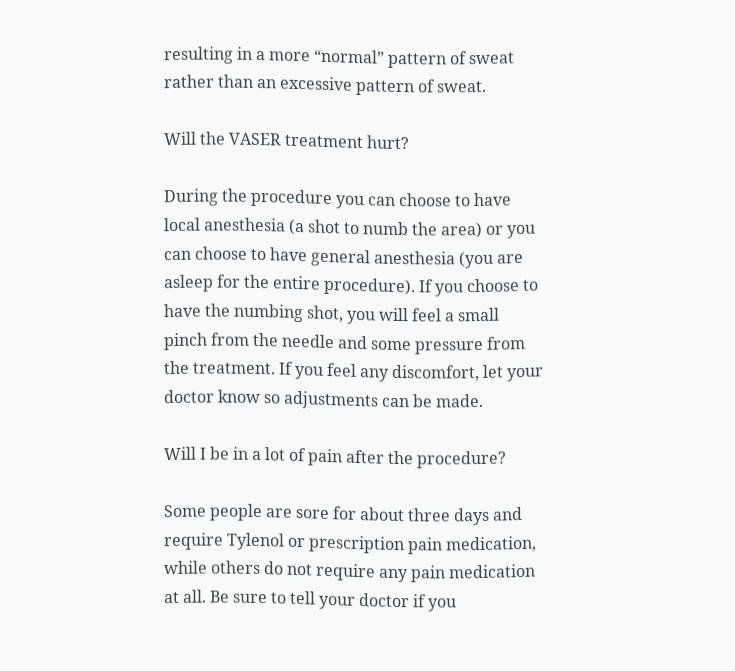resulting in a more “normal” pattern of sweat rather than an excessive pattern of sweat.

Will the VASER treatment hurt?

During the procedure you can choose to have local anesthesia (a shot to numb the area) or you can choose to have general anesthesia (you are asleep for the entire procedure). If you choose to have the numbing shot, you will feel a small pinch from the needle and some pressure from the treatment. If you feel any discomfort, let your doctor know so adjustments can be made.

Will I be in a lot of pain after the procedure?

Some people are sore for about three days and require Tylenol or prescription pain medication, while others do not require any pain medication at all. Be sure to tell your doctor if you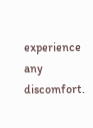experience any discomfort.